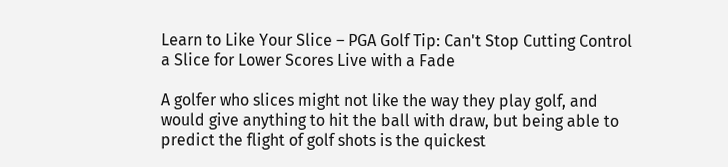Learn to Like Your Slice – PGA Golf Tip: Can't Stop Cutting Control a Slice for Lower Scores Live with a Fade

A golfer who slices might not like the way they play golf, and would give anything to hit the ball with draw, but being able to predict the flight of golf shots is the quickest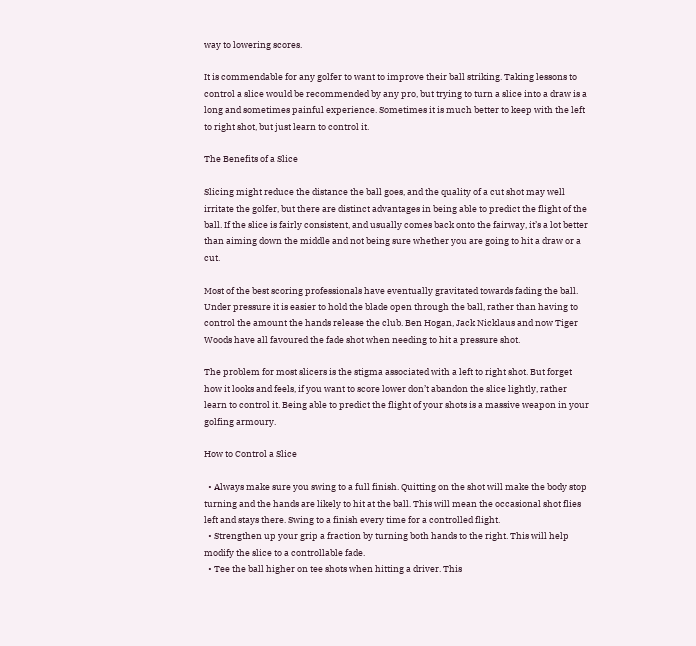way to lowering scores.

It is commendable for any golfer to want to improve their ball striking. Taking lessons to control a slice would be recommended by any pro, but trying to turn a slice into a draw is a long and sometimes painful experience. Sometimes it is much better to keep with the left to right shot, but just learn to control it.

The Benefits of a Slice

Slicing might reduce the distance the ball goes, and the quality of a cut shot may well irritate the golfer, but there are distinct advantages in being able to predict the flight of the ball. If the slice is fairly consistent, and usually comes back onto the fairway, it’s a lot better than aiming down the middle and not being sure whether you are going to hit a draw or a cut.

Most of the best scoring professionals have eventually gravitated towards fading the ball. Under pressure it is easier to hold the blade open through the ball, rather than having to control the amount the hands release the club. Ben Hogan, Jack Nicklaus and now Tiger Woods have all favoured the fade shot when needing to hit a pressure shot.

The problem for most slicers is the stigma associated with a left to right shot. But forget how it looks and feels, if you want to score lower don’t abandon the slice lightly, rather learn to control it. Being able to predict the flight of your shots is a massive weapon in your golfing armoury.

How to Control a Slice

  • Always make sure you swing to a full finish. Quitting on the shot will make the body stop turning and the hands are likely to hit at the ball. This will mean the occasional shot flies left and stays there. Swing to a finish every time for a controlled flight.
  • Strengthen up your grip a fraction by turning both hands to the right. This will help modify the slice to a controllable fade.
  • Tee the ball higher on tee shots when hitting a driver. This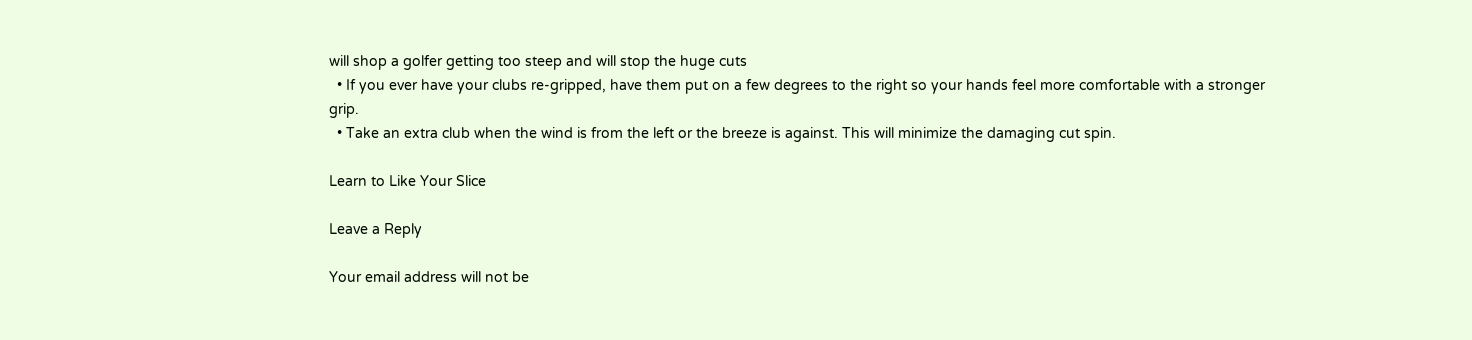will shop a golfer getting too steep and will stop the huge cuts
  • If you ever have your clubs re-gripped, have them put on a few degrees to the right so your hands feel more comfortable with a stronger grip.
  • Take an extra club when the wind is from the left or the breeze is against. This will minimize the damaging cut spin.

Learn to Like Your Slice

Leave a Reply

Your email address will not be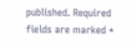published. Required fields are marked *